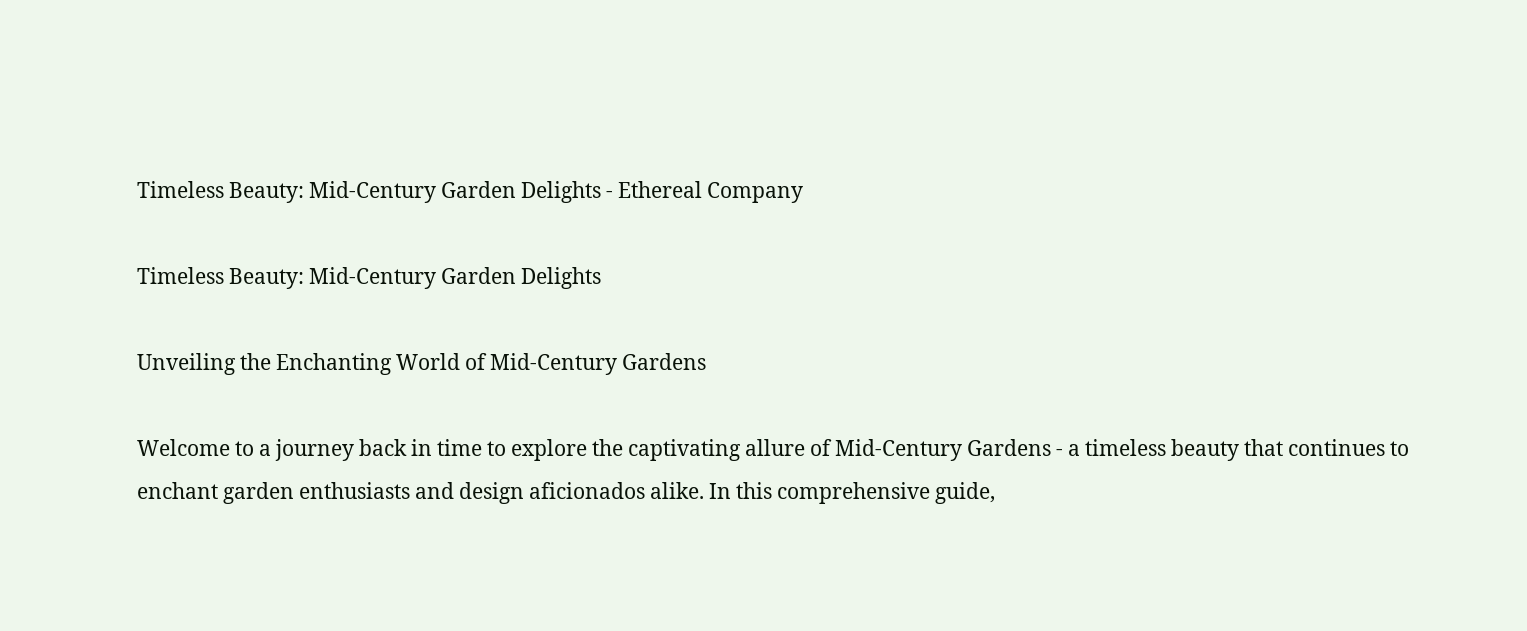Timeless Beauty: Mid-Century Garden Delights - Ethereal Company

Timeless Beauty: Mid-Century Garden Delights

Unveiling the Enchanting World of Mid-Century Gardens

Welcome to a journey back in time to explore the captivating allure of Mid-Century Gardens - a timeless beauty that continues to enchant garden enthusiasts and design aficionados alike. In this comprehensive guide,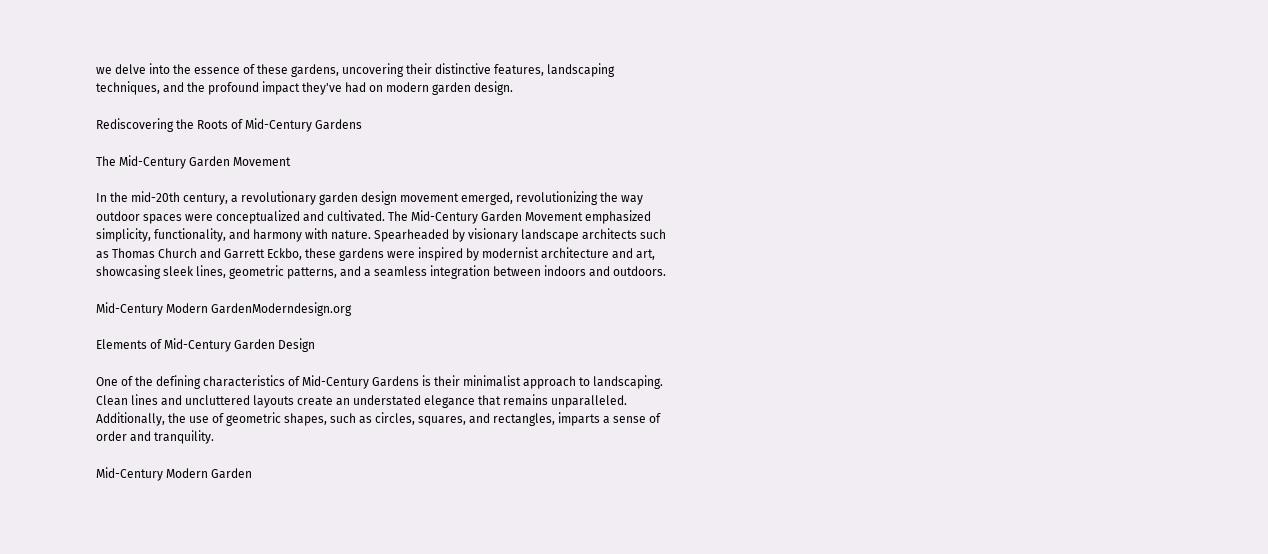we delve into the essence of these gardens, uncovering their distinctive features, landscaping techniques, and the profound impact they've had on modern garden design.

Rediscovering the Roots of Mid-Century Gardens

The Mid-Century Garden Movement

In the mid-20th century, a revolutionary garden design movement emerged, revolutionizing the way outdoor spaces were conceptualized and cultivated. The Mid-Century Garden Movement emphasized simplicity, functionality, and harmony with nature. Spearheaded by visionary landscape architects such as Thomas Church and Garrett Eckbo, these gardens were inspired by modernist architecture and art, showcasing sleek lines, geometric patterns, and a seamless integration between indoors and outdoors.

Mid-Century Modern GardenModerndesign.org

Elements of Mid-Century Garden Design

One of the defining characteristics of Mid-Century Gardens is their minimalist approach to landscaping. Clean lines and uncluttered layouts create an understated elegance that remains unparalleled. Additionally, the use of geometric shapes, such as circles, squares, and rectangles, imparts a sense of order and tranquility.

Mid-Century Modern Garden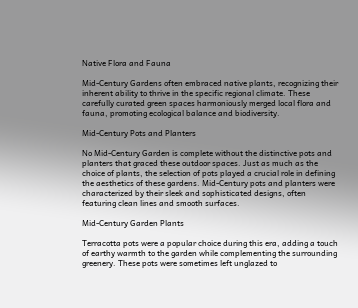Native Flora and Fauna

Mid-Century Gardens often embraced native plants, recognizing their inherent ability to thrive in the specific regional climate. These carefully curated green spaces harmoniously merged local flora and fauna, promoting ecological balance and biodiversity.

Mid-Century Pots and Planters

No Mid-Century Garden is complete without the distinctive pots and planters that graced these outdoor spaces. Just as much as the choice of plants, the selection of pots played a crucial role in defining the aesthetics of these gardens. Mid-Century pots and planters were characterized by their sleek and sophisticated designs, often featuring clean lines and smooth surfaces.

Mid-Century Garden Plants

Terracotta pots were a popular choice during this era, adding a touch of earthy warmth to the garden while complementing the surrounding greenery. These pots were sometimes left unglazed to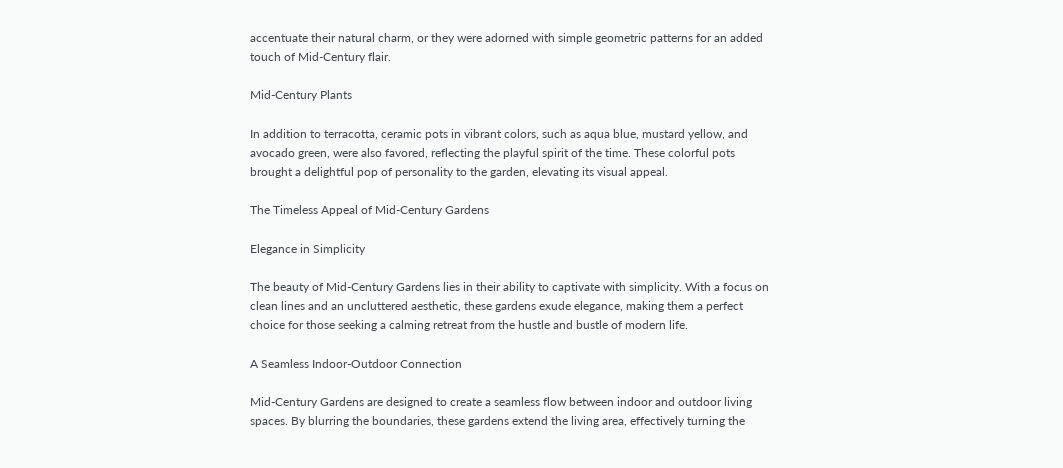accentuate their natural charm, or they were adorned with simple geometric patterns for an added touch of Mid-Century flair.

Mid-Century Plants

In addition to terracotta, ceramic pots in vibrant colors, such as aqua blue, mustard yellow, and avocado green, were also favored, reflecting the playful spirit of the time. These colorful pots brought a delightful pop of personality to the garden, elevating its visual appeal.

The Timeless Appeal of Mid-Century Gardens

Elegance in Simplicity

The beauty of Mid-Century Gardens lies in their ability to captivate with simplicity. With a focus on clean lines and an uncluttered aesthetic, these gardens exude elegance, making them a perfect choice for those seeking a calming retreat from the hustle and bustle of modern life.

A Seamless Indoor-Outdoor Connection

Mid-Century Gardens are designed to create a seamless flow between indoor and outdoor living spaces. By blurring the boundaries, these gardens extend the living area, effectively turning the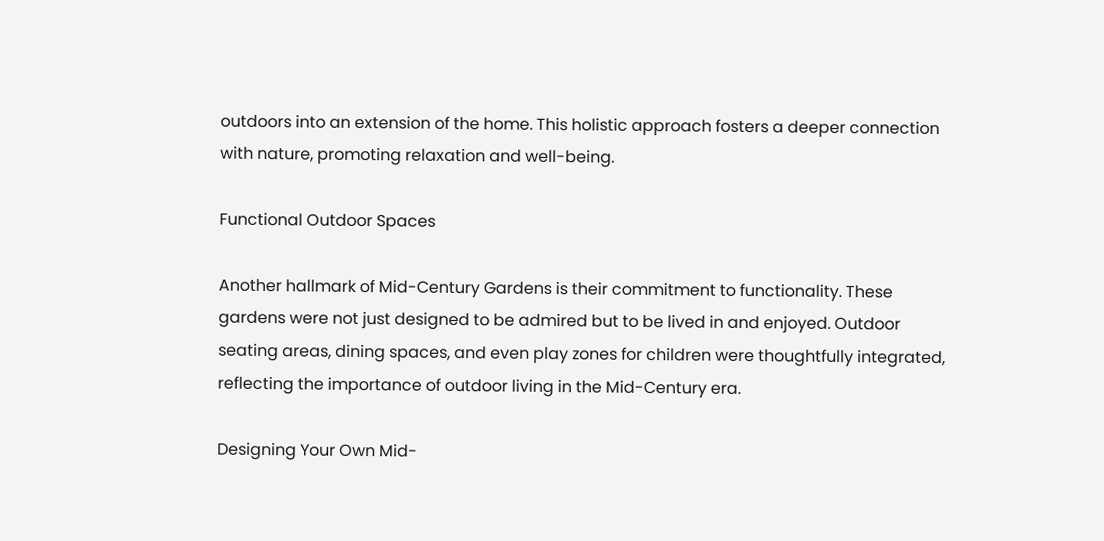outdoors into an extension of the home. This holistic approach fosters a deeper connection with nature, promoting relaxation and well-being.

Functional Outdoor Spaces

Another hallmark of Mid-Century Gardens is their commitment to functionality. These gardens were not just designed to be admired but to be lived in and enjoyed. Outdoor seating areas, dining spaces, and even play zones for children were thoughtfully integrated, reflecting the importance of outdoor living in the Mid-Century era.

Designing Your Own Mid-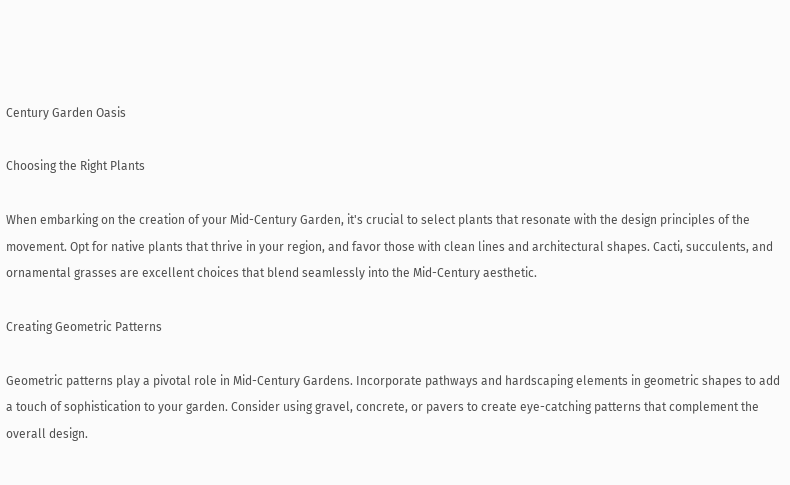Century Garden Oasis

Choosing the Right Plants

When embarking on the creation of your Mid-Century Garden, it's crucial to select plants that resonate with the design principles of the movement. Opt for native plants that thrive in your region, and favor those with clean lines and architectural shapes. Cacti, succulents, and ornamental grasses are excellent choices that blend seamlessly into the Mid-Century aesthetic.

Creating Geometric Patterns

Geometric patterns play a pivotal role in Mid-Century Gardens. Incorporate pathways and hardscaping elements in geometric shapes to add a touch of sophistication to your garden. Consider using gravel, concrete, or pavers to create eye-catching patterns that complement the overall design.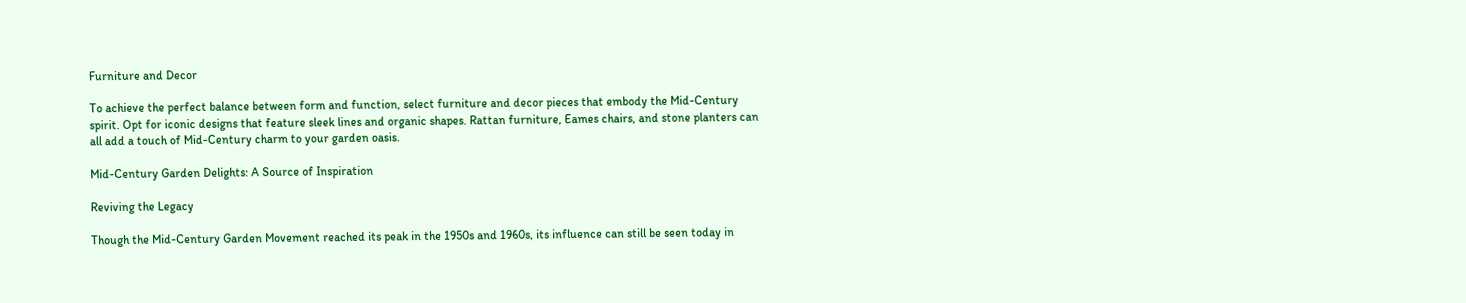Furniture and Decor

To achieve the perfect balance between form and function, select furniture and decor pieces that embody the Mid-Century spirit. Opt for iconic designs that feature sleek lines and organic shapes. Rattan furniture, Eames chairs, and stone planters can all add a touch of Mid-Century charm to your garden oasis.

Mid-Century Garden Delights: A Source of Inspiration

Reviving the Legacy

Though the Mid-Century Garden Movement reached its peak in the 1950s and 1960s, its influence can still be seen today in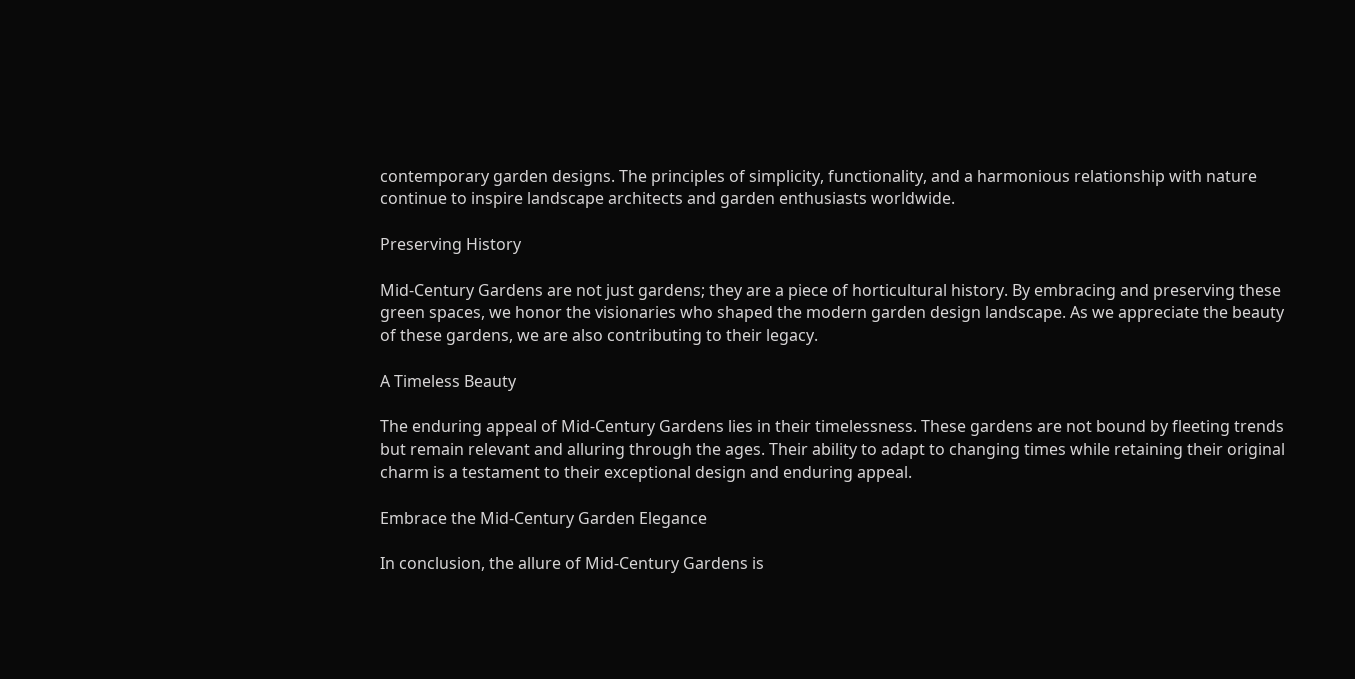contemporary garden designs. The principles of simplicity, functionality, and a harmonious relationship with nature continue to inspire landscape architects and garden enthusiasts worldwide.

Preserving History

Mid-Century Gardens are not just gardens; they are a piece of horticultural history. By embracing and preserving these green spaces, we honor the visionaries who shaped the modern garden design landscape. As we appreciate the beauty of these gardens, we are also contributing to their legacy.

A Timeless Beauty

The enduring appeal of Mid-Century Gardens lies in their timelessness. These gardens are not bound by fleeting trends but remain relevant and alluring through the ages. Their ability to adapt to changing times while retaining their original charm is a testament to their exceptional design and enduring appeal.

Embrace the Mid-Century Garden Elegance

In conclusion, the allure of Mid-Century Gardens is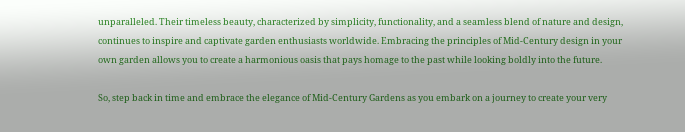unparalleled. Their timeless beauty, characterized by simplicity, functionality, and a seamless blend of nature and design, continues to inspire and captivate garden enthusiasts worldwide. Embracing the principles of Mid-Century design in your own garden allows you to create a harmonious oasis that pays homage to the past while looking boldly into the future.

So, step back in time and embrace the elegance of Mid-Century Gardens as you embark on a journey to create your very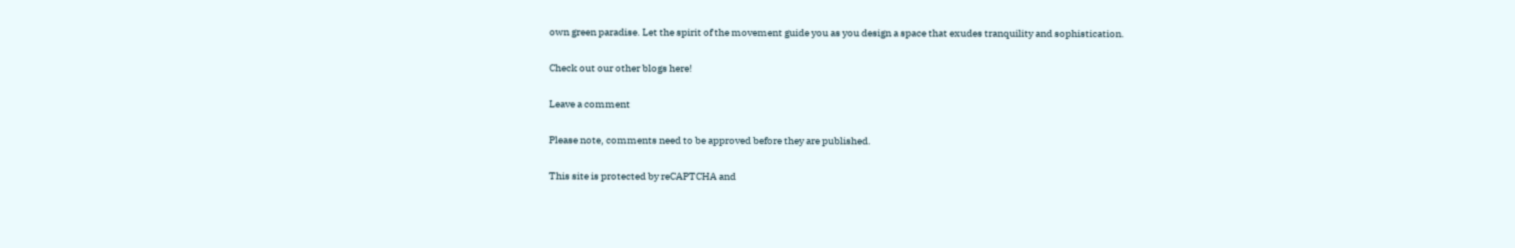own green paradise. Let the spirit of the movement guide you as you design a space that exudes tranquility and sophistication.

Check out our other blogs here!

Leave a comment

Please note, comments need to be approved before they are published.

This site is protected by reCAPTCHA and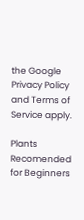the Google Privacy Policy and Terms of Service apply.

Plants Recomended for Beginners